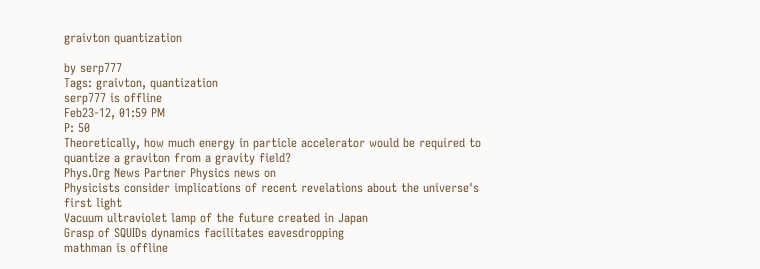graivton quantization

by serp777
Tags: graivton, quantization
serp777 is offline
Feb23-12, 01:59 PM
P: 50
Theoretically, how much energy in particle accelerator would be required to quantize a graviton from a gravity field?
Phys.Org News Partner Physics news on
Physicists consider implications of recent revelations about the universe's first light
Vacuum ultraviolet lamp of the future created in Japan
Grasp of SQUIDs dynamics facilitates eavesdropping
mathman is offline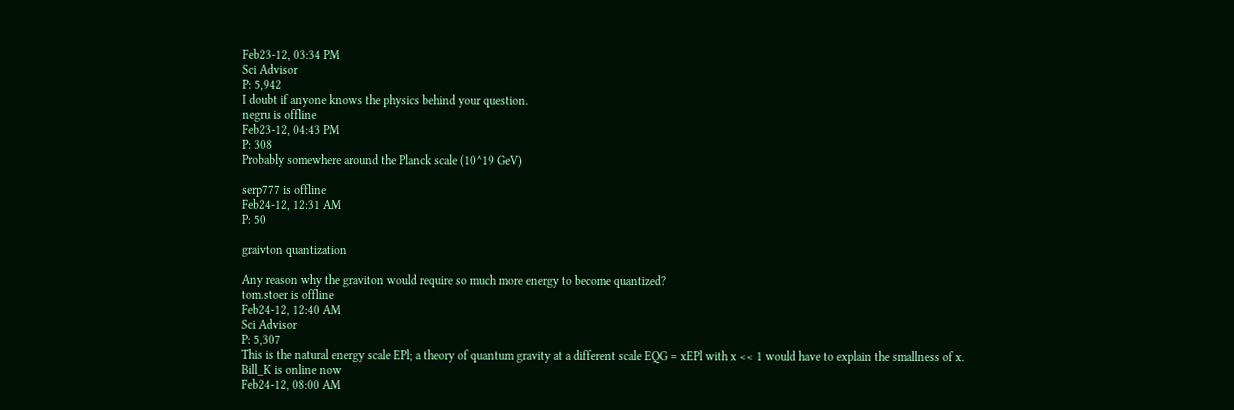Feb23-12, 03:34 PM
Sci Advisor
P: 5,942
I doubt if anyone knows the physics behind your question.
negru is offline
Feb23-12, 04:43 PM
P: 308
Probably somewhere around the Planck scale (10^19 GeV)

serp777 is offline
Feb24-12, 12:31 AM
P: 50

graivton quantization

Any reason why the graviton would require so much more energy to become quantized?
tom.stoer is offline
Feb24-12, 12:40 AM
Sci Advisor
P: 5,307
This is the natural energy scale EPl; a theory of quantum gravity at a different scale EQG = xEPl with x << 1 would have to explain the smallness of x.
Bill_K is online now
Feb24-12, 08:00 AM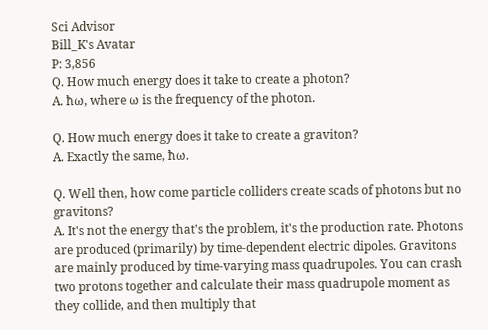Sci Advisor
Bill_K's Avatar
P: 3,856
Q. How much energy does it take to create a photon?
A. ħω, where ω is the frequency of the photon.

Q. How much energy does it take to create a graviton?
A. Exactly the same, ħω.

Q. Well then, how come particle colliders create scads of photons but no gravitons?
A. It's not the energy that's the problem, it's the production rate. Photons are produced (primarily) by time-dependent electric dipoles. Gravitons are mainly produced by time-varying mass quadrupoles. You can crash two protons together and calculate their mass quadrupole moment as they collide, and then multiply that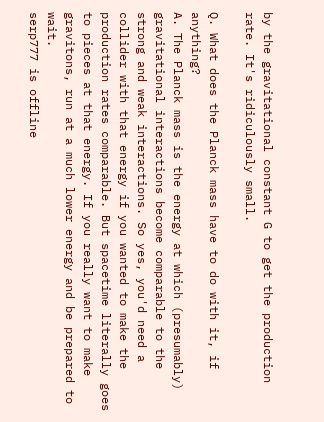by the gravitational constant G to get the production rate. It's ridiculously small.

Q. What does the Planck mass have to do with it, if anything?
A. The Planck mass is the energy at which (presumably) gravitational interactions become comparable to the strong and weak interactions. So yes, you'd need a collider with that energy if you wanted to make the production rates comparable. But spacetime literally goes to pieces at that energy. If you really want to make gravitons, run at a much lower energy and be prepared to wait.
serp777 is offline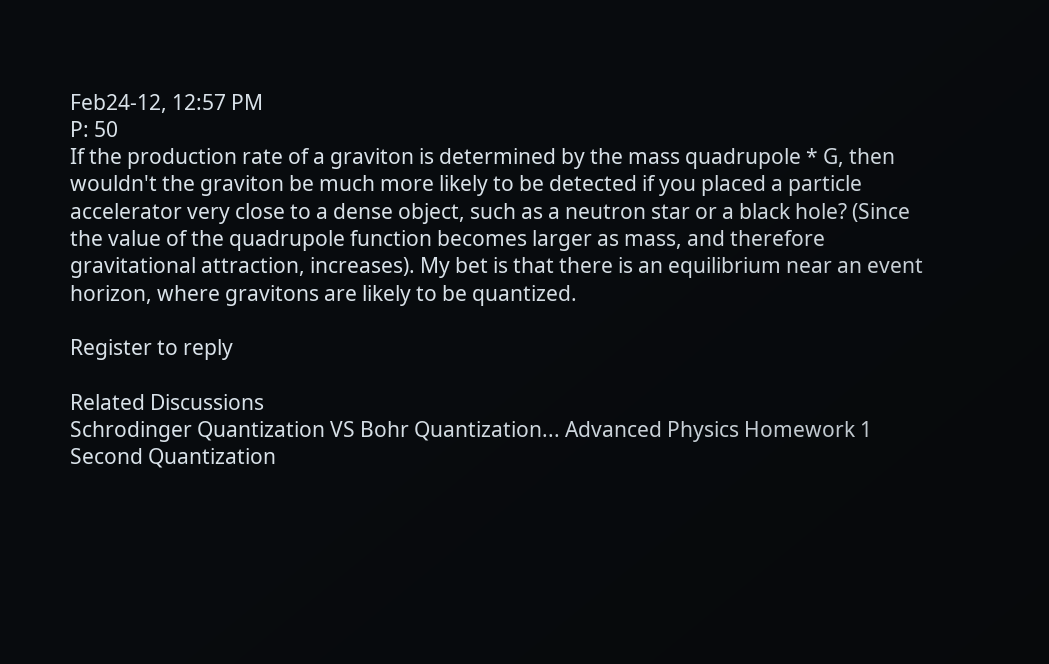Feb24-12, 12:57 PM
P: 50
If the production rate of a graviton is determined by the mass quadrupole * G, then wouldn't the graviton be much more likely to be detected if you placed a particle accelerator very close to a dense object, such as a neutron star or a black hole? (Since the value of the quadrupole function becomes larger as mass, and therefore gravitational attraction, increases). My bet is that there is an equilibrium near an event horizon, where gravitons are likely to be quantized.

Register to reply

Related Discussions
Schrodinger Quantization VS Bohr Quantization... Advanced Physics Homework 1
Second Quantization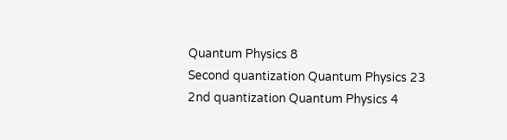Quantum Physics 8
Second quantization Quantum Physics 23
2nd quantization Quantum Physics 4